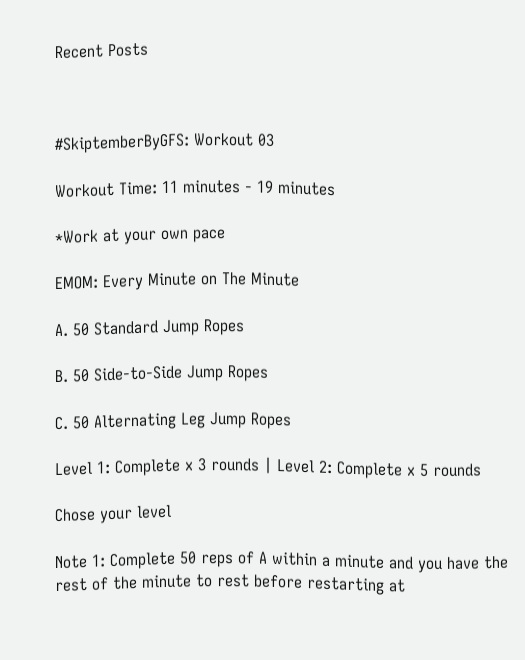Recent Posts



#SkiptemberByGFS: Workout 03

Workout Time: 11 minutes - 19 minutes

*Work at your own pace

EMOM: Every Minute on The Minute

A. 50 Standard Jump Ropes

B. 50 Side-to-Side Jump Ropes

C. 50 Alternating Leg Jump Ropes

Level 1: Complete x 3 rounds | Level 2: Complete x 5 rounds

Chose your level

Note 1: Complete 50 reps of A within a minute and you have the rest of the minute to rest before restarting at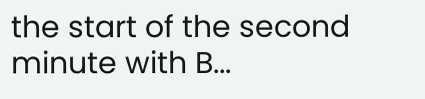the start of the second minute with B...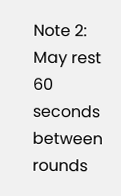Note 2: May rest 60 seconds between rounds